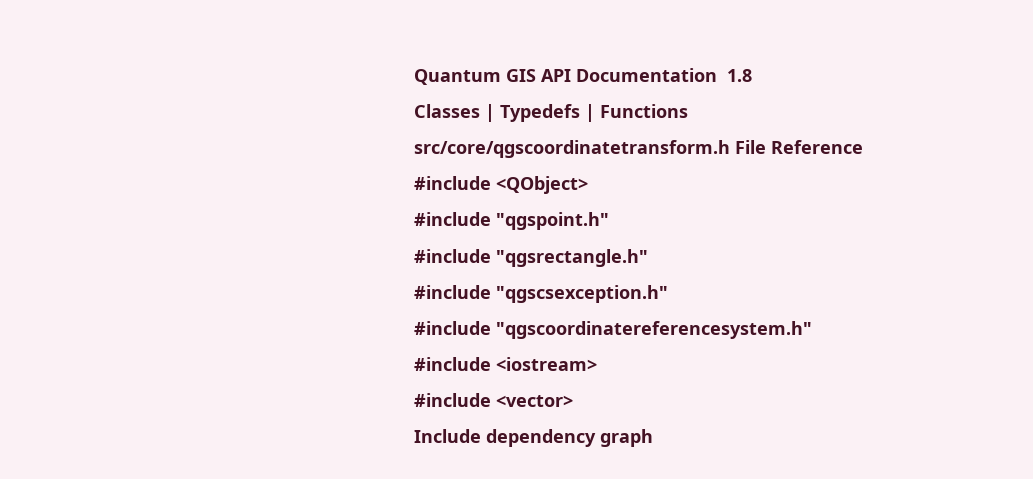Quantum GIS API Documentation  1.8
Classes | Typedefs | Functions
src/core/qgscoordinatetransform.h File Reference
#include <QObject>
#include "qgspoint.h"
#include "qgsrectangle.h"
#include "qgscsexception.h"
#include "qgscoordinatereferencesystem.h"
#include <iostream>
#include <vector>
Include dependency graph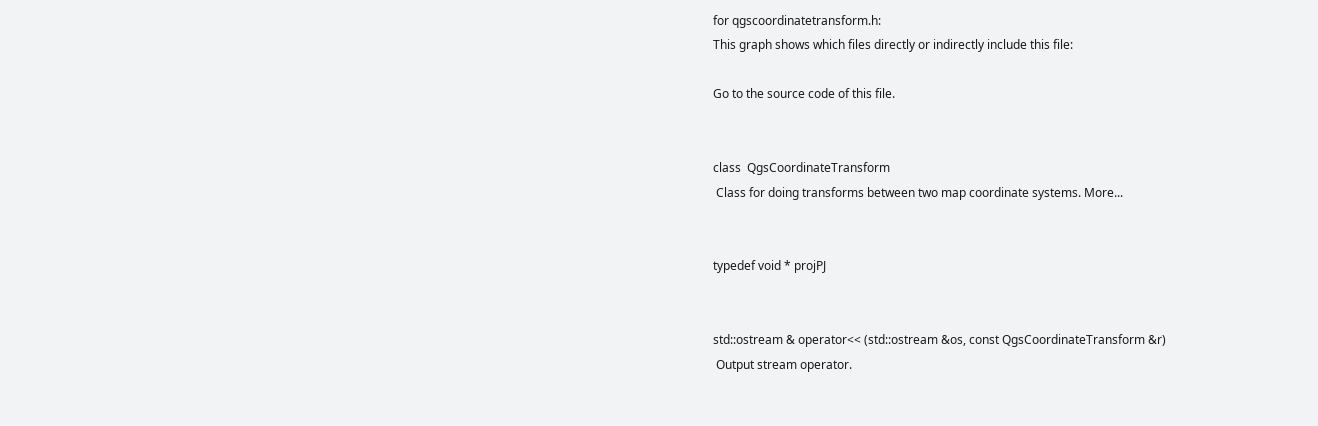for qgscoordinatetransform.h:
This graph shows which files directly or indirectly include this file:

Go to the source code of this file.


class  QgsCoordinateTransform
 Class for doing transforms between two map coordinate systems. More...


typedef void * projPJ


std::ostream & operator<< (std::ostream &os, const QgsCoordinateTransform &r)
 Output stream operator.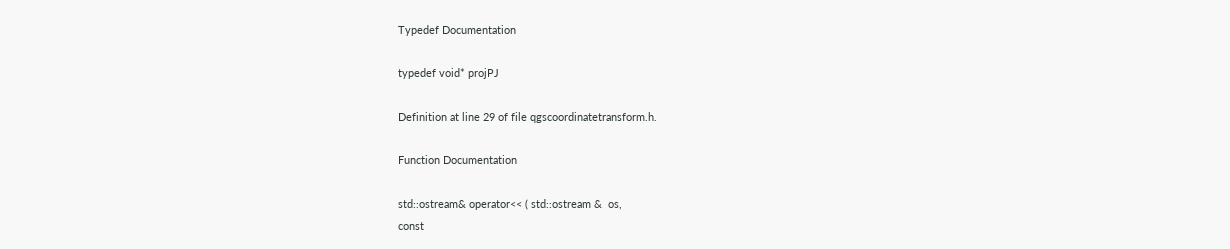Typedef Documentation

typedef void* projPJ

Definition at line 29 of file qgscoordinatetransform.h.

Function Documentation

std::ostream& operator<< ( std::ostream &  os,
const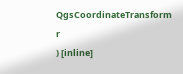QgsCoordinateTransform r
) [inline]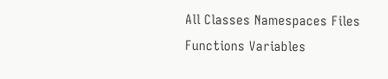All Classes Namespaces Files Functions Variables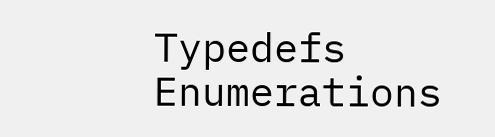Typedefs Enumerations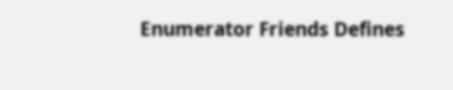Enumerator Friends Defines